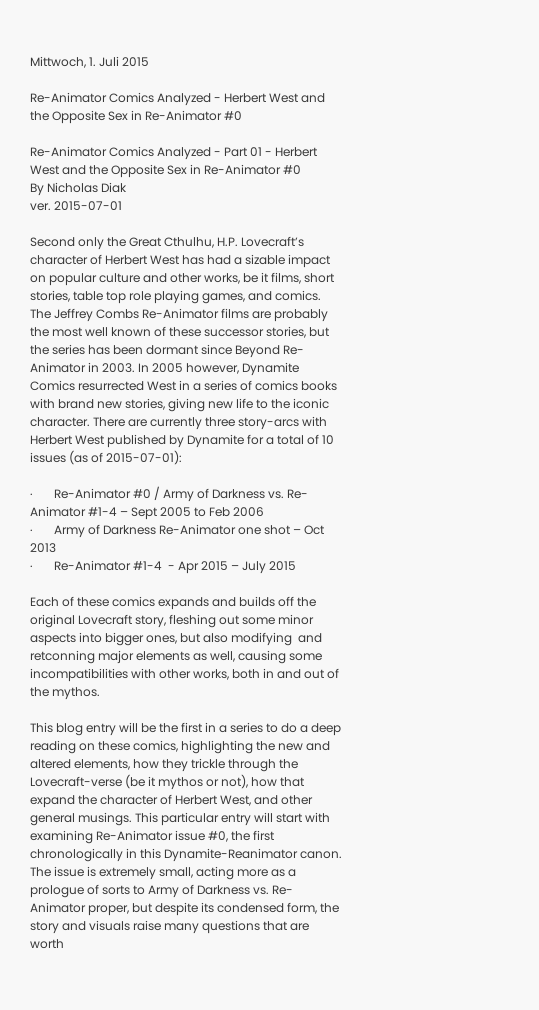Mittwoch, 1. Juli 2015

Re-Animator Comics Analyzed - Herbert West and the Opposite Sex in Re-Animator #0

Re-Animator Comics Analyzed - Part 01 - Herbert West and the Opposite Sex in Re-Animator #0
By Nicholas Diak
ver. 2015-07-01

Second only the Great Cthulhu, H.P. Lovecraft’s character of Herbert West has had a sizable impact on popular culture and other works, be it films, short stories, table top role playing games, and comics. The Jeffrey Combs Re-Animator films are probably the most well known of these successor stories, but the series has been dormant since Beyond Re-Animator in 2003. In 2005 however, Dynamite Comics resurrected West in a series of comics books with brand new stories, giving new life to the iconic character. There are currently three story-arcs with Herbert West published by Dynamite for a total of 10 issues (as of 2015-07-01):

·       Re-Animator #0 / Army of Darkness vs. Re-Animator #1-4 – Sept 2005 to Feb 2006
·       Army of Darkness Re-Animator one shot – Oct 2013
·       Re-Animator #1-4  - Apr 2015 – July 2015

Each of these comics expands and builds off the original Lovecraft story, fleshing out some minor aspects into bigger ones, but also modifying  and retconning major elements as well, causing some incompatibilities with other works, both in and out of the mythos.

This blog entry will be the first in a series to do a deep reading on these comics, highlighting the new and altered elements, how they trickle through the Lovecraft-verse (be it mythos or not), how that expand the character of Herbert West, and other general musings. This particular entry will start with examining Re-Animator issue #0, the first chronologically in this Dynamite-Reanimator canon. The issue is extremely small, acting more as a prologue of sorts to Army of Darkness vs. Re-Animator proper, but despite its condensed form, the story and visuals raise many questions that are worth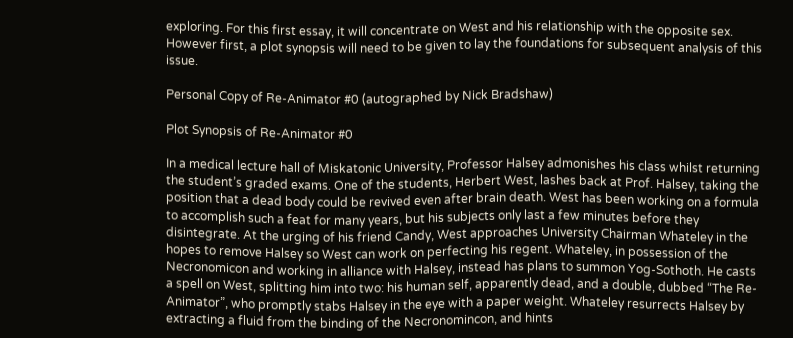exploring. For this first essay, it will concentrate on West and his relationship with the opposite sex. However first, a plot synopsis will need to be given to lay the foundations for subsequent analysis of this issue.

Personal Copy of Re-Animator #0 (autographed by Nick Bradshaw)

Plot Synopsis of Re-Animator #0

In a medical lecture hall of Miskatonic University, Professor Halsey admonishes his class whilst returning the student’s graded exams. One of the students, Herbert West, lashes back at Prof. Halsey, taking the position that a dead body could be revived even after brain death. West has been working on a formula to accomplish such a feat for many years, but his subjects only last a few minutes before they disintegrate. At the urging of his friend Candy, West approaches University Chairman Whateley in the hopes to remove Halsey so West can work on perfecting his regent. Whateley, in possession of the Necronomicon and working in alliance with Halsey, instead has plans to summon Yog-Sothoth. He casts a spell on West, splitting him into two: his human self, apparently dead, and a double, dubbed “The Re-Animator”, who promptly stabs Halsey in the eye with a paper weight. Whateley resurrects Halsey by extracting a fluid from the binding of the Necronomincon, and hints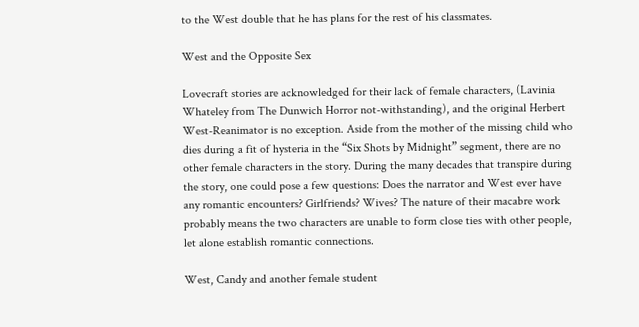to the West double that he has plans for the rest of his classmates.

West and the Opposite Sex

Lovecraft stories are acknowledged for their lack of female characters, (Lavinia Whateley from The Dunwich Horror not-withstanding), and the original Herbert West-Reanimator is no exception. Aside from the mother of the missing child who dies during a fit of hysteria in the “Six Shots by Midnight” segment, there are no other female characters in the story. During the many decades that transpire during the story, one could pose a few questions: Does the narrator and West ever have any romantic encounters? Girlfriends? Wives? The nature of their macabre work probably means the two characters are unable to form close ties with other people, let alone establish romantic connections.

West, Candy and another female student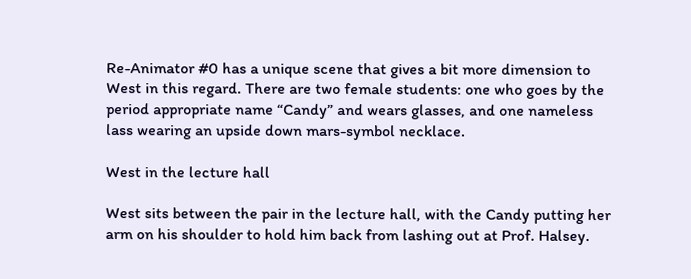Re-Animator #0 has a unique scene that gives a bit more dimension to West in this regard. There are two female students: one who goes by the period appropriate name “Candy” and wears glasses, and one nameless lass wearing an upside down mars-symbol necklace.

West in the lecture hall

West sits between the pair in the lecture hall, with the Candy putting her arm on his shoulder to hold him back from lashing out at Prof. Halsey.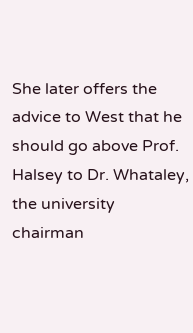She later offers the advice to West that he should go above Prof. Halsey to Dr. Whataley, the university chairman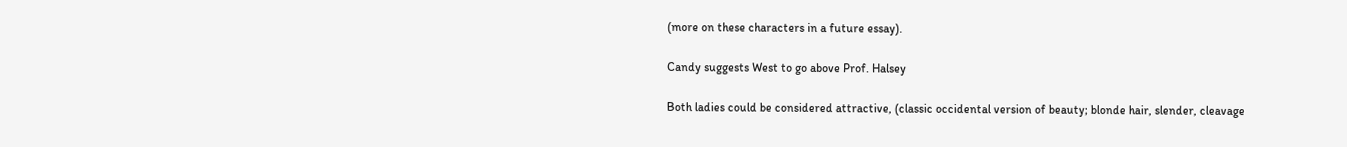(more on these characters in a future essay).

Candy suggests West to go above Prof. Halsey

Both ladies could be considered attractive, (classic occidental version of beauty; blonde hair, slender, cleavage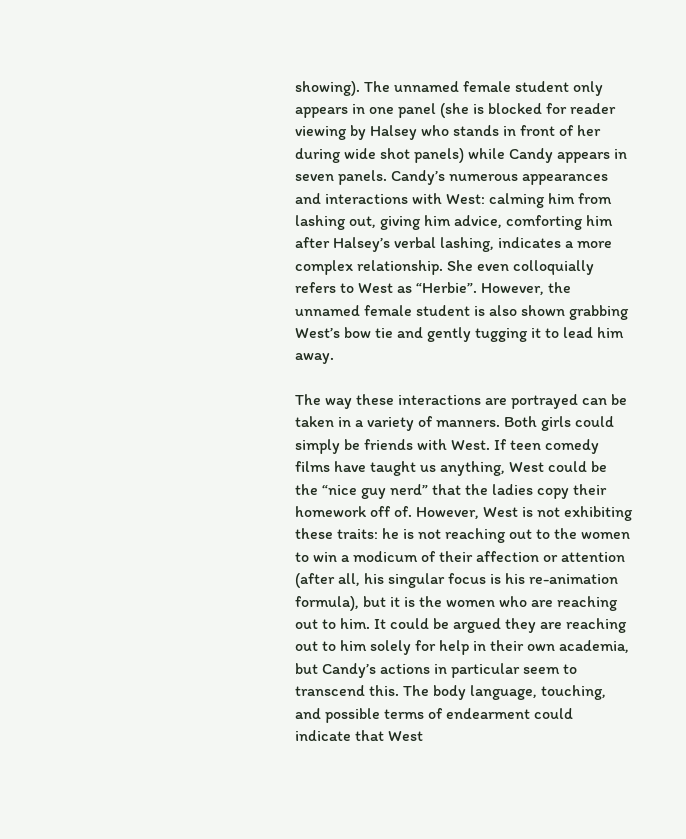showing). The unnamed female student only appears in one panel (she is blocked for reader viewing by Halsey who stands in front of her during wide shot panels) while Candy appears in seven panels. Candy’s numerous appearances and interactions with West: calming him from lashing out, giving him advice, comforting him after Halsey’s verbal lashing, indicates a more complex relationship. She even colloquially refers to West as “Herbie”. However, the unnamed female student is also shown grabbing West’s bow tie and gently tugging it to lead him away.

The way these interactions are portrayed can be taken in a variety of manners. Both girls could simply be friends with West. If teen comedy films have taught us anything, West could be the “nice guy nerd” that the ladies copy their homework off of. However, West is not exhibiting these traits: he is not reaching out to the women to win a modicum of their affection or attention (after all, his singular focus is his re-animation formula), but it is the women who are reaching out to him. It could be argued they are reaching out to him solely for help in their own academia, but Candy’s actions in particular seem to transcend this. The body language, touching, and possible terms of endearment could indicate that West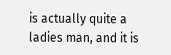is actually quite a ladies man, and it is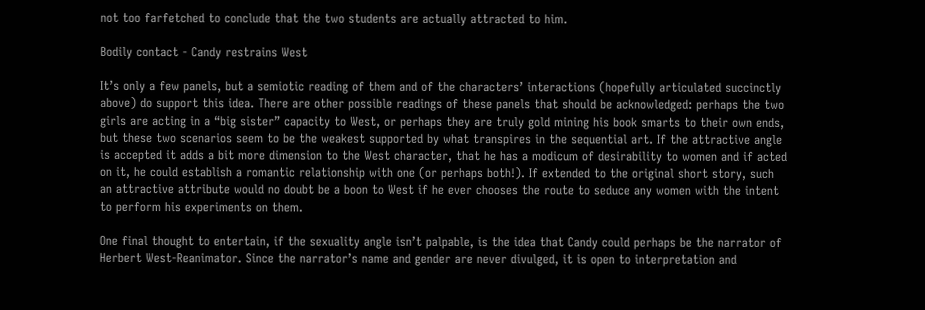not too farfetched to conclude that the two students are actually attracted to him.

Bodily contact - Candy restrains West

It’s only a few panels, but a semiotic reading of them and of the characters’ interactions (hopefully articulated succinctly above) do support this idea. There are other possible readings of these panels that should be acknowledged: perhaps the two girls are acting in a “big sister” capacity to West, or perhaps they are truly gold mining his book smarts to their own ends, but these two scenarios seem to be the weakest supported by what transpires in the sequential art. If the attractive angle is accepted it adds a bit more dimension to the West character, that he has a modicum of desirability to women and if acted on it, he could establish a romantic relationship with one (or perhaps both!). If extended to the original short story, such an attractive attribute would no doubt be a boon to West if he ever chooses the route to seduce any women with the intent to perform his experiments on them.

One final thought to entertain, if the sexuality angle isn’t palpable, is the idea that Candy could perhaps be the narrator of Herbert West-Reanimator. Since the narrator’s name and gender are never divulged, it is open to interpretation and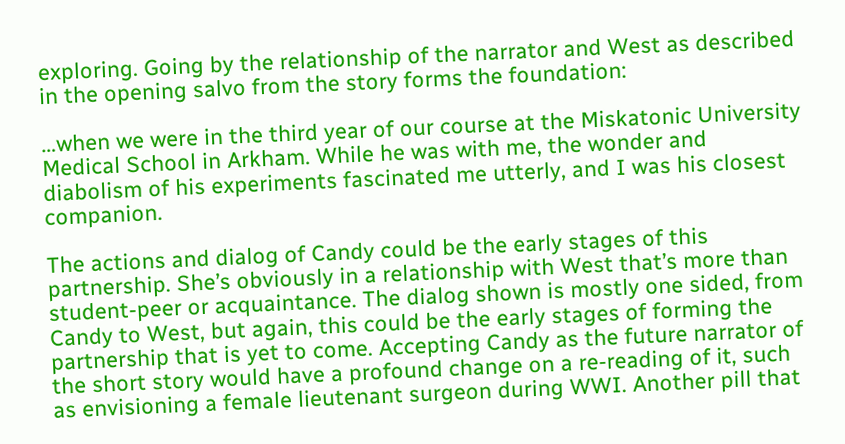exploring. Going by the relationship of the narrator and West as described in the opening salvo from the story forms the foundation:

…when we were in the third year of our course at the Miskatonic University Medical School in Arkham. While he was with me, the wonder and diabolism of his experiments fascinated me utterly, and I was his closest companion.

The actions and dialog of Candy could be the early stages of this partnership. She’s obviously in a relationship with West that’s more than student-peer or acquaintance. The dialog shown is mostly one sided, from Candy to West, but again, this could be the early stages of forming the partnership that is yet to come. Accepting Candy as the future narrator of the short story would have a profound change on a re-reading of it, such as envisioning a female lieutenant surgeon during WWI. Another pill that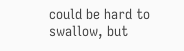could be hard to swallow, but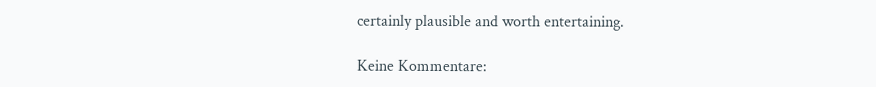certainly plausible and worth entertaining.

Keine Kommentare: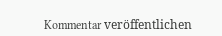Kommentar veröffentlichen